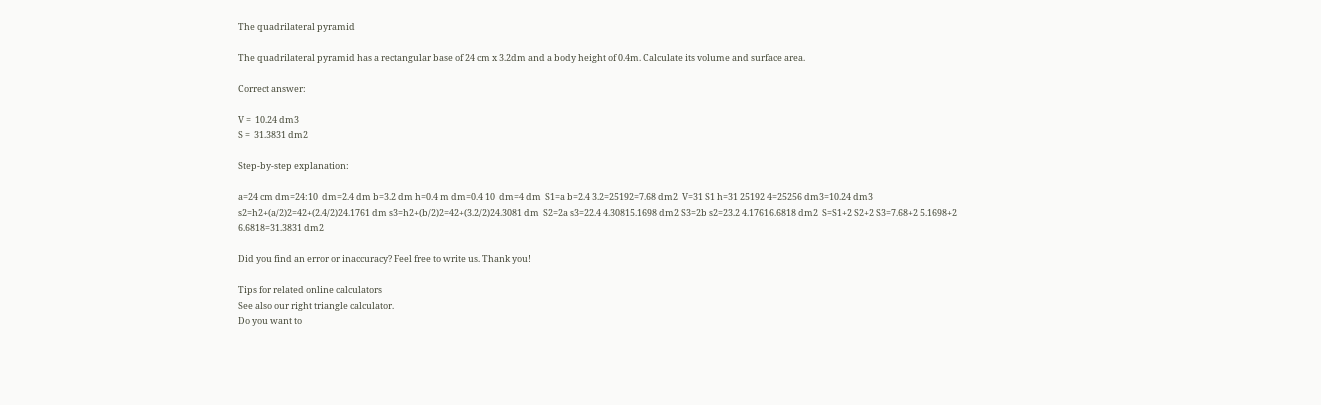The quadrilateral pyramid

The quadrilateral pyramid has a rectangular base of 24 cm x 3.2dm and a body height of 0.4m. Calculate its volume and surface area.

Correct answer:

V =  10.24 dm3
S =  31.3831 dm2

Step-by-step explanation:

a=24 cm dm=24:10  dm=2.4 dm b=3.2 dm h=0.4 m dm=0.4 10  dm=4 dm  S1=a b=2.4 3.2=25192=7.68 dm2  V=31 S1 h=31 25192 4=25256 dm3=10.24 dm3
s2=h2+(a/2)2=42+(2.4/2)24.1761 dm s3=h2+(b/2)2=42+(3.2/2)24.3081 dm  S2=2a s3=22.4 4.30815.1698 dm2 S3=2b s2=23.2 4.17616.6818 dm2  S=S1+2 S2+2 S3=7.68+2 5.1698+2 6.6818=31.3831 dm2

Did you find an error or inaccuracy? Feel free to write us. Thank you!

Tips for related online calculators
See also our right triangle calculator.
Do you want to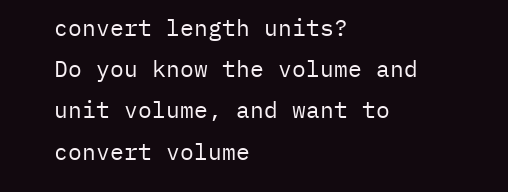convert length units?
Do you know the volume and unit volume, and want to convert volume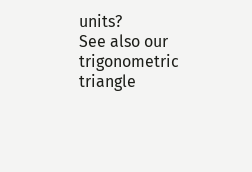units?
See also our trigonometric triangle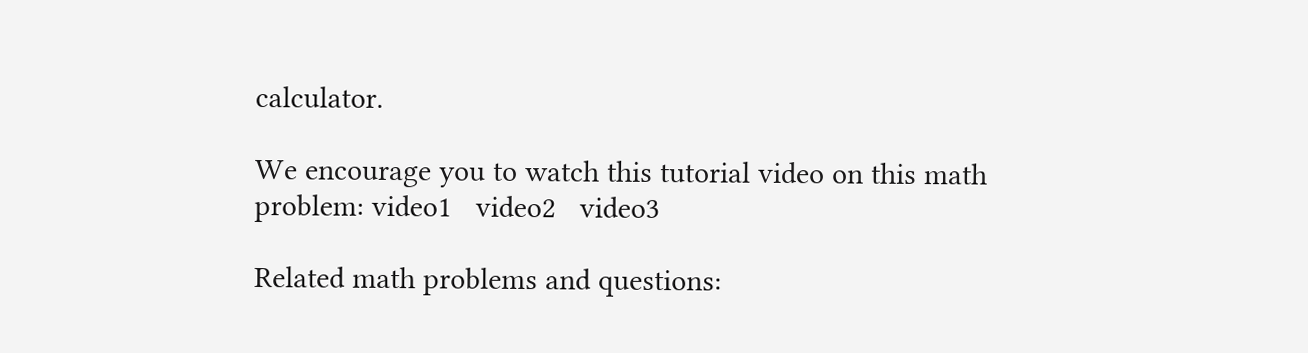calculator.

We encourage you to watch this tutorial video on this math problem: video1   video2   video3

Related math problems and questions: